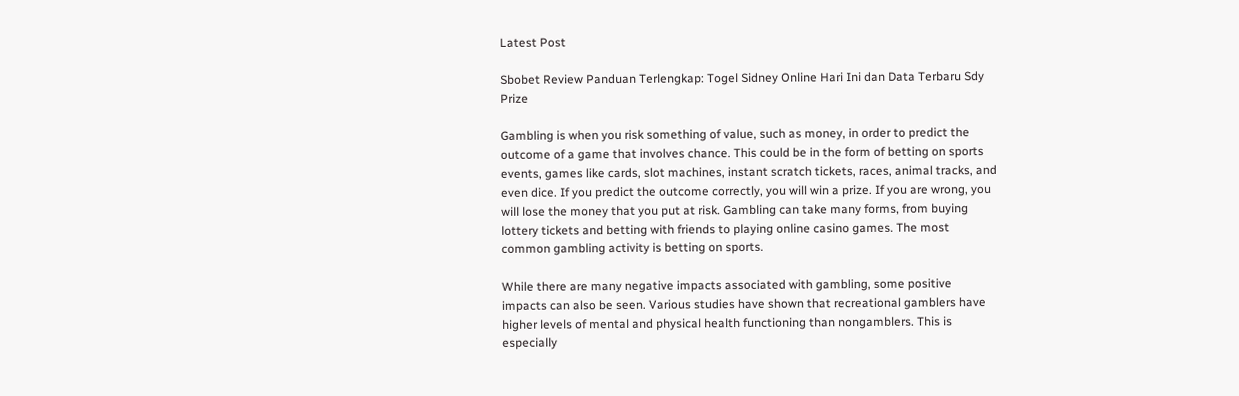Latest Post

Sbobet Review Panduan Terlengkap: Togel Sidney Online Hari Ini dan Data Terbaru Sdy Prize

Gambling is when you risk something of value, such as money, in order to predict the outcome of a game that involves chance. This could be in the form of betting on sports events, games like cards, slot machines, instant scratch tickets, races, animal tracks, and even dice. If you predict the outcome correctly, you will win a prize. If you are wrong, you will lose the money that you put at risk. Gambling can take many forms, from buying lottery tickets and betting with friends to playing online casino games. The most common gambling activity is betting on sports.

While there are many negative impacts associated with gambling, some positive impacts can also be seen. Various studies have shown that recreational gamblers have higher levels of mental and physical health functioning than nongamblers. This is especially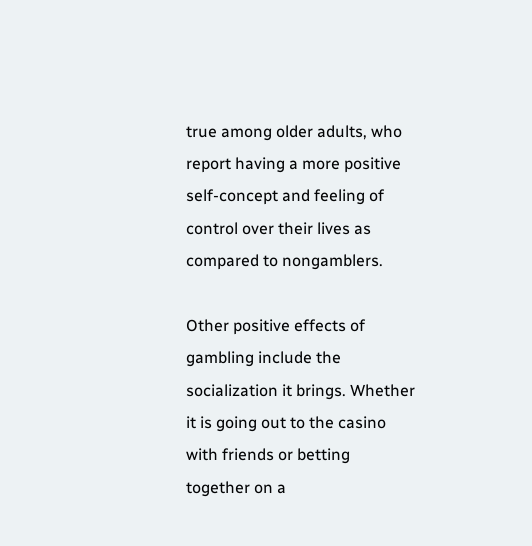true among older adults, who report having a more positive self-concept and feeling of control over their lives as compared to nongamblers.

Other positive effects of gambling include the socialization it brings. Whether it is going out to the casino with friends or betting together on a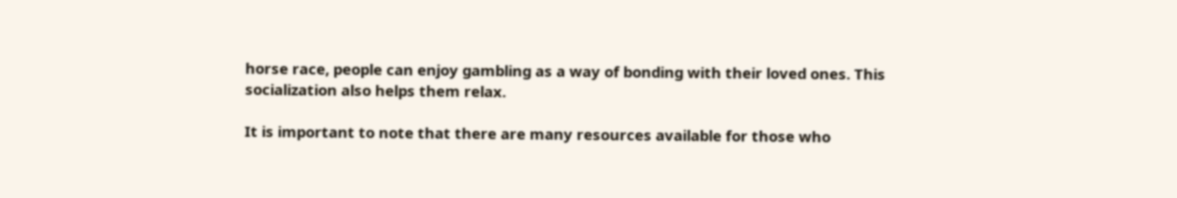horse race, people can enjoy gambling as a way of bonding with their loved ones. This socialization also helps them relax.

It is important to note that there are many resources available for those who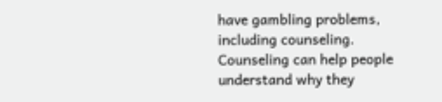have gambling problems, including counseling. Counseling can help people understand why they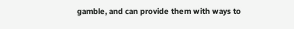gamble, and can provide them with ways to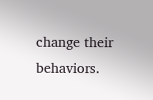change their behaviors.